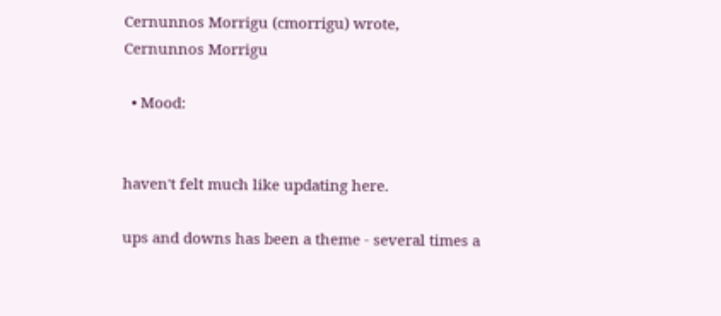Cernunnos Morrigu (cmorrigu) wrote,
Cernunnos Morrigu

  • Mood:


haven't felt much like updating here.

ups and downs has been a theme - several times a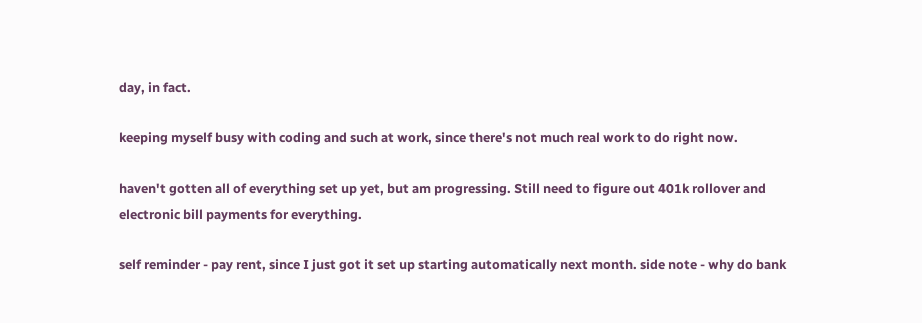day, in fact.

keeping myself busy with coding and such at work, since there's not much real work to do right now.

haven't gotten all of everything set up yet, but am progressing. Still need to figure out 401k rollover and electronic bill payments for everything.

self reminder - pay rent, since I just got it set up starting automatically next month. side note - why do bank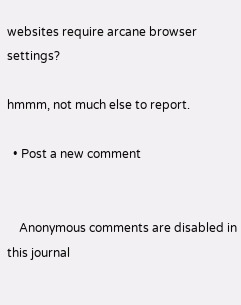websites require arcane browser settings?

hmmm, not much else to report.

  • Post a new comment


    Anonymous comments are disabled in this journal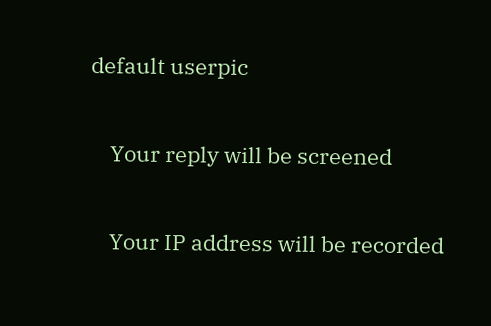default userpic

    Your reply will be screened

    Your IP address will be recorded